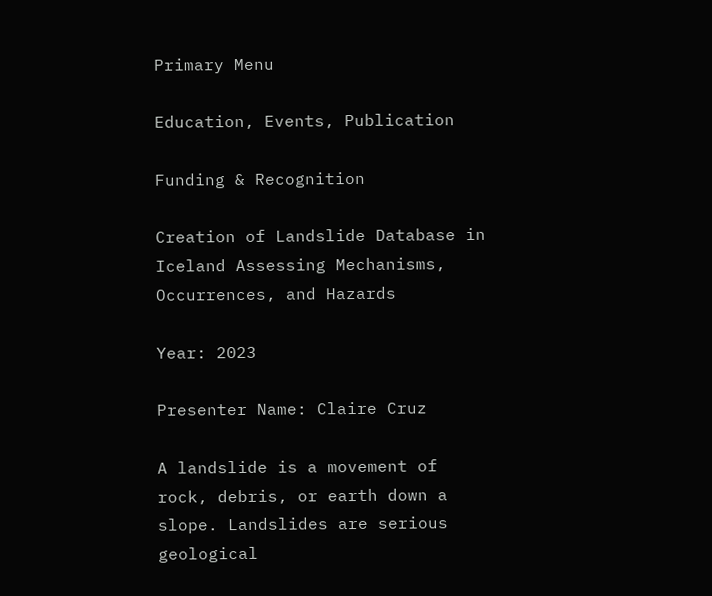Primary Menu

Education, Events, Publication

Funding & Recognition

Creation of Landslide Database in Iceland Assessing Mechanisms, Occurrences, and Hazards

Year: 2023

Presenter Name: Claire Cruz

A landslide is a movement of rock, debris, or earth down a slope. Landslides are serious geological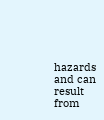hazards and can result from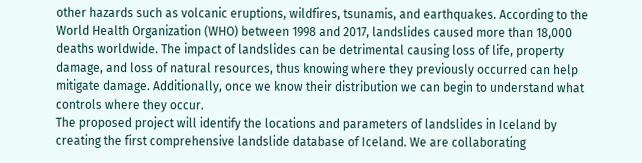other hazards such as volcanic eruptions, wildfires, tsunamis, and earthquakes. According to the World Health Organization (WHO) between 1998 and 2017, landslides caused more than 18,000 deaths worldwide. The impact of landslides can be detrimental causing loss of life, property damage, and loss of natural resources, thus knowing where they previously occurred can help mitigate damage. Additionally, once we know their distribution we can begin to understand what controls where they occur.
The proposed project will identify the locations and parameters of landslides in Iceland by creating the first comprehensive landslide database of Iceland. We are collaborating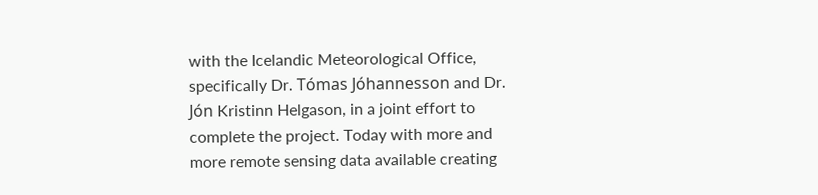with the Icelandic Meteorological Office, specifically Dr. Tómas Jóhannesson and Dr. Jón Kristinn Helgason, in a joint effort to complete the project. Today with more and more remote sensing data available creating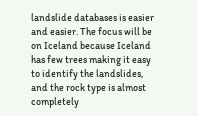landslide databases is easier and easier. The focus will be on Iceland because Iceland has few trees making it easy to identify the landslides, and the rock type is almost completely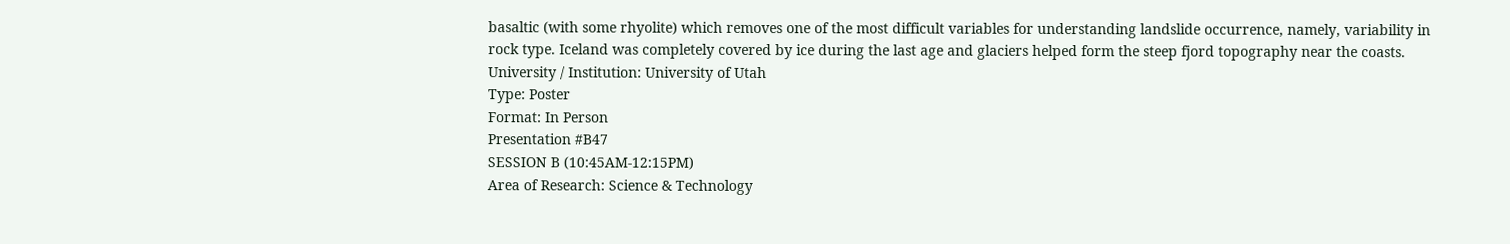basaltic (with some rhyolite) which removes one of the most difficult variables for understanding landslide occurrence, namely, variability in rock type. Iceland was completely covered by ice during the last age and glaciers helped form the steep fjord topography near the coasts.
University / Institution: University of Utah
Type: Poster
Format: In Person
Presentation #B47
SESSION B (10:45AM-12:15PM)
Area of Research: Science & Technology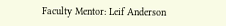Faculty Mentor: Leif Anderson